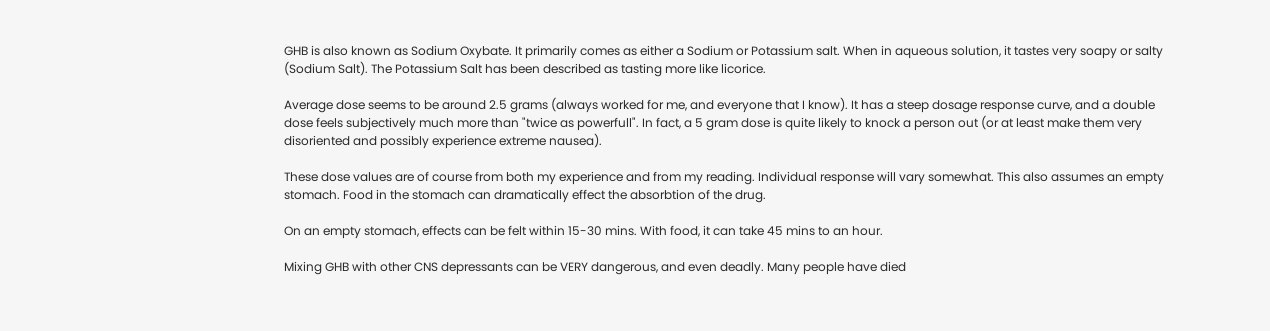GHB is also known as Sodium Oxybate. It primarily comes as either a Sodium or Potassium salt. When in aqueous solution, it tastes very soapy or salty (Sodium Salt). The Potassium Salt has been described as tasting more like licorice.

Average dose seems to be around 2.5 grams (always worked for me, and everyone that I know). It has a steep dosage response curve, and a double dose feels subjectively much more than "twice as powerfull". In fact, a 5 gram dose is quite likely to knock a person out (or at least make them very disoriented and possibly experience extreme nausea).

These dose values are of course from both my experience and from my reading. Individual response will vary somewhat. This also assumes an empty stomach. Food in the stomach can dramatically effect the absorbtion of the drug.

On an empty stomach, effects can be felt within 15-30 mins. With food, it can take 45 mins to an hour.

Mixing GHB with other CNS depressants can be VERY dangerous, and even deadly. Many people have died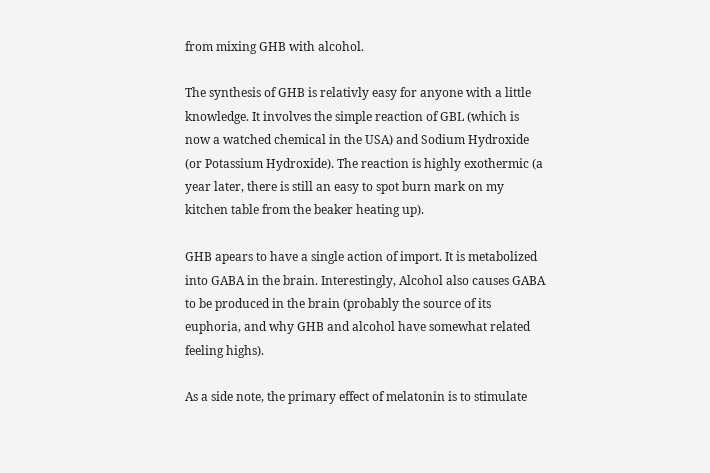from mixing GHB with alcohol.

The synthesis of GHB is relativly easy for anyone with a little knowledge. It involves the simple reaction of GBL (which is now a watched chemical in the USA) and Sodium Hydroxide (or Potassium Hydroxide). The reaction is highly exothermic (a year later, there is still an easy to spot burn mark on my kitchen table from the beaker heating up).

GHB apears to have a single action of import. It is metabolized into GABA in the brain. Interestingly, Alcohol also causes GABA to be produced in the brain (probably the source of its euphoria, and why GHB and alcohol have somewhat related feeling highs).

As a side note, the primary effect of melatonin is to stimulate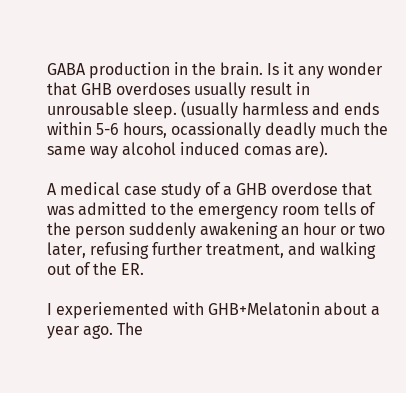GABA production in the brain. Is it any wonder that GHB overdoses usually result in unrousable sleep. (usually harmless and ends within 5-6 hours, ocassionally deadly much the same way alcohol induced comas are).

A medical case study of a GHB overdose that was admitted to the emergency room tells of the person suddenly awakening an hour or two later, refusing further treatment, and walking out of the ER.

I experiemented with GHB+Melatonin about a year ago. The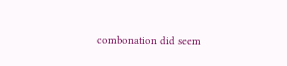combonation did seem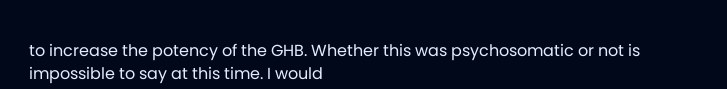to increase the potency of the GHB. Whether this was psychosomatic or not is impossible to say at this time. I would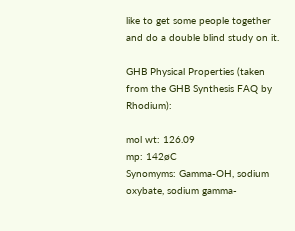like to get some people together and do a double blind study on it.

GHB Physical Properties (taken from the GHB Synthesis FAQ by Rhodium):

mol wt: 126.09
mp: 142øC
Synomyms: Gamma-OH, sodium oxybate, sodium gamma-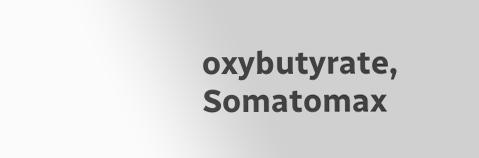oxybutyrate, Somatomax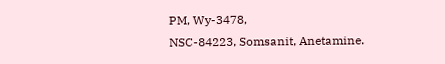PM, Wy-3478,
NSC-84223, Somsanit, Anetamine.